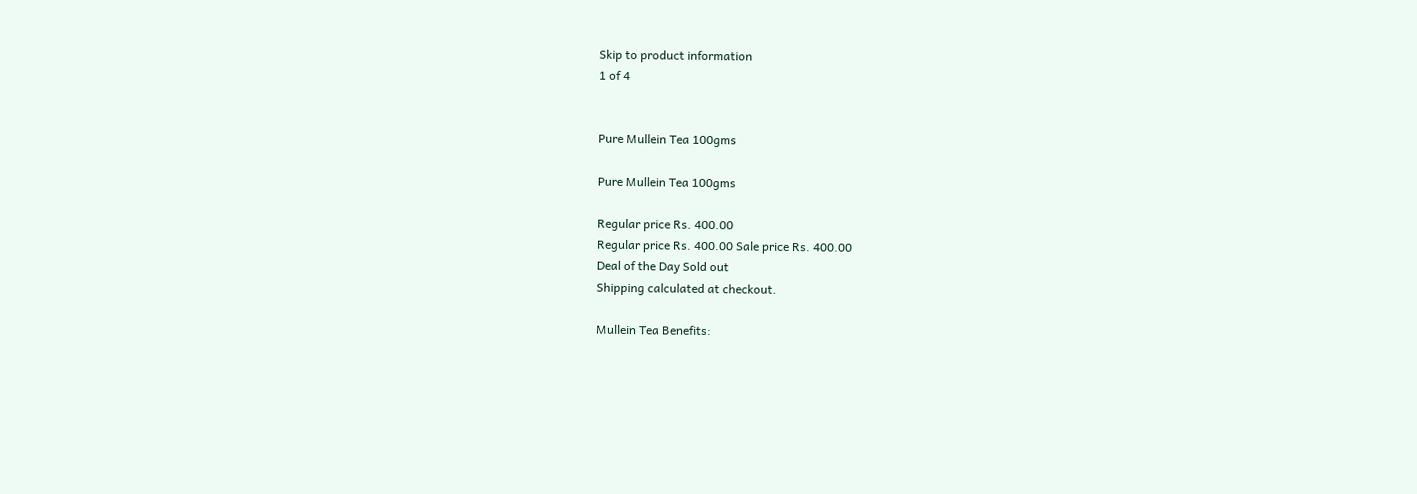Skip to product information
1 of 4


Pure Mullein Tea 100gms

Pure Mullein Tea 100gms

Regular price Rs. 400.00
Regular price Rs. 400.00 Sale price Rs. 400.00
Deal of the Day Sold out
Shipping calculated at checkout.

Mullein Tea Benefits: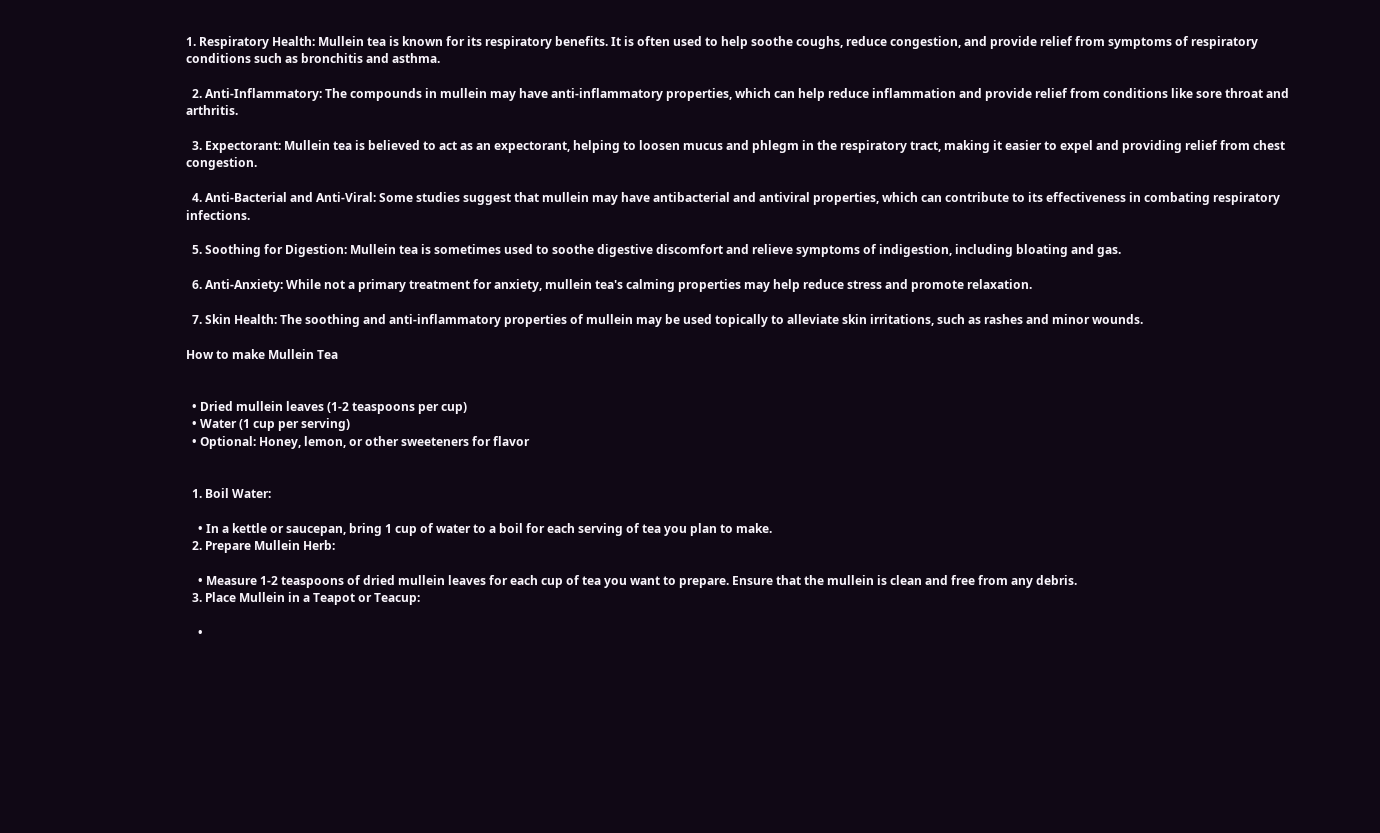1. Respiratory Health: Mullein tea is known for its respiratory benefits. It is often used to help soothe coughs, reduce congestion, and provide relief from symptoms of respiratory conditions such as bronchitis and asthma.

  2. Anti-Inflammatory: The compounds in mullein may have anti-inflammatory properties, which can help reduce inflammation and provide relief from conditions like sore throat and arthritis.

  3. Expectorant: Mullein tea is believed to act as an expectorant, helping to loosen mucus and phlegm in the respiratory tract, making it easier to expel and providing relief from chest congestion.

  4. Anti-Bacterial and Anti-Viral: Some studies suggest that mullein may have antibacterial and antiviral properties, which can contribute to its effectiveness in combating respiratory infections.

  5. Soothing for Digestion: Mullein tea is sometimes used to soothe digestive discomfort and relieve symptoms of indigestion, including bloating and gas.

  6. Anti-Anxiety: While not a primary treatment for anxiety, mullein tea's calming properties may help reduce stress and promote relaxation.

  7. Skin Health: The soothing and anti-inflammatory properties of mullein may be used topically to alleviate skin irritations, such as rashes and minor wounds.

How to make Mullein Tea


  • Dried mullein leaves (1-2 teaspoons per cup)
  • Water (1 cup per serving)
  • Optional: Honey, lemon, or other sweeteners for flavor


  1. Boil Water:

    • In a kettle or saucepan, bring 1 cup of water to a boil for each serving of tea you plan to make.
  2. Prepare Mullein Herb:

    • Measure 1-2 teaspoons of dried mullein leaves for each cup of tea you want to prepare. Ensure that the mullein is clean and free from any debris.
  3. Place Mullein in a Teapot or Teacup:

    •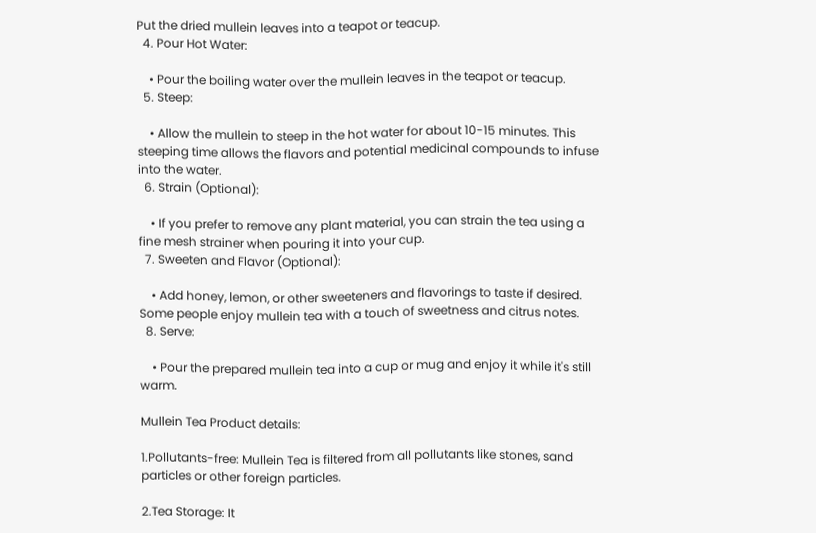Put the dried mullein leaves into a teapot or teacup.
  4. Pour Hot Water:

    • Pour the boiling water over the mullein leaves in the teapot or teacup.
  5. Steep:

    • Allow the mullein to steep in the hot water for about 10-15 minutes. This steeping time allows the flavors and potential medicinal compounds to infuse into the water.
  6. Strain (Optional):

    • If you prefer to remove any plant material, you can strain the tea using a fine mesh strainer when pouring it into your cup.
  7. Sweeten and Flavor (Optional):

    • Add honey, lemon, or other sweeteners and flavorings to taste if desired. Some people enjoy mullein tea with a touch of sweetness and citrus notes.
  8. Serve:

    • Pour the prepared mullein tea into a cup or mug and enjoy it while it's still warm.

Mullein Tea Product details:

1.Pollutants-free: Mullein Tea is filtered from all pollutants like stones, sand particles or other foreign particles.

2.Tea Storage: It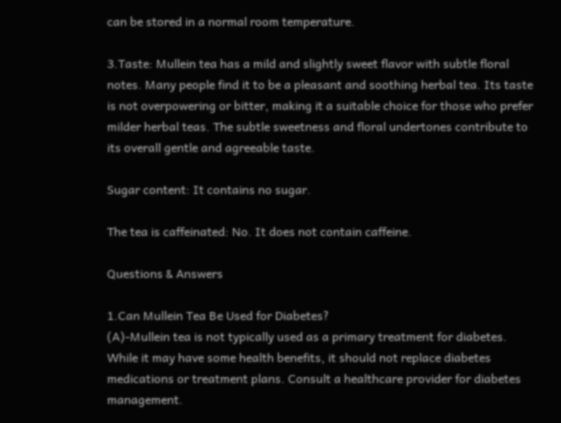can be stored in a normal room temperature.

3.Taste: Mullein tea has a mild and slightly sweet flavor with subtle floral notes. Many people find it to be a pleasant and soothing herbal tea. Its taste is not overpowering or bitter, making it a suitable choice for those who prefer milder herbal teas. The subtle sweetness and floral undertones contribute to its overall gentle and agreeable taste.

Sugar content: It contains no sugar.

The tea is caffeinated: No. It does not contain caffeine.

Questions & Answers

1.Can Mullein Tea Be Used for Diabetes?
(A)-Mullein tea is not typically used as a primary treatment for diabetes. While it may have some health benefits, it should not replace diabetes medications or treatment plans. Consult a healthcare provider for diabetes management.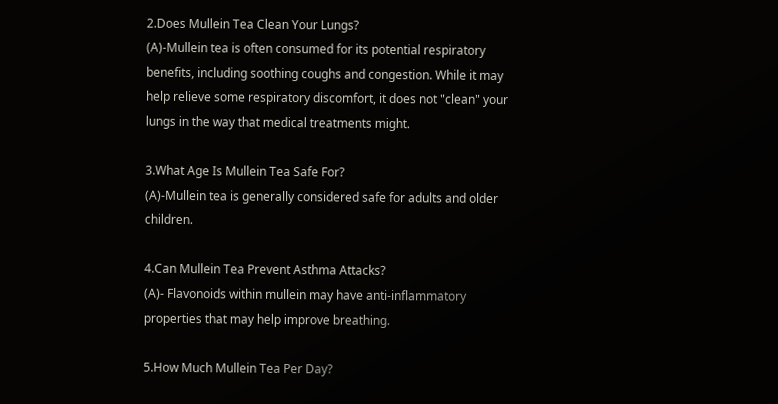2.Does Mullein Tea Clean Your Lungs?
(A)-Mullein tea is often consumed for its potential respiratory benefits, including soothing coughs and congestion. While it may help relieve some respiratory discomfort, it does not "clean" your lungs in the way that medical treatments might.

3.What Age Is Mullein Tea Safe For?
(A)-Mullein tea is generally considered safe for adults and older children.

4.Can Mullein Tea Prevent Asthma Attacks?
(A)- Flavonoids within mullein may have anti-inflammatory properties that may help improve breathing.

5.How Much Mullein Tea Per Day?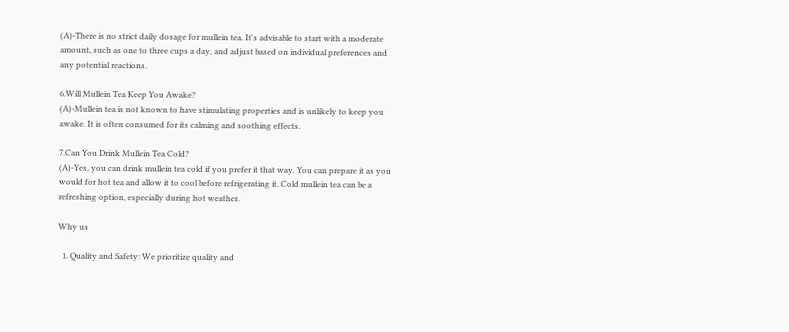(A)-There is no strict daily dosage for mullein tea. It's advisable to start with a moderate amount, such as one to three cups a day, and adjust based on individual preferences and any potential reactions.

6.Will Mullein Tea Keep You Awake?
(A)-Mullein tea is not known to have stimulating properties and is unlikely to keep you awake. It is often consumed for its calming and soothing effects.

7.Can You Drink Mullein Tea Cold?
(A)-Yes, you can drink mullein tea cold if you prefer it that way. You can prepare it as you would for hot tea and allow it to cool before refrigerating it. Cold mullein tea can be a refreshing option, especially during hot weather.

Why us

  1. Quality and Safety: We prioritize quality and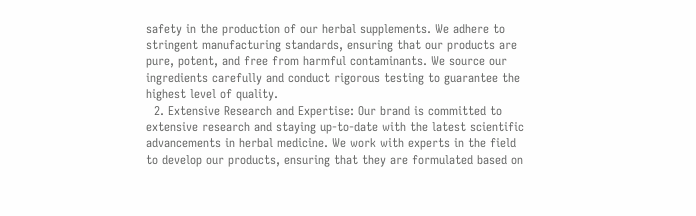safety in the production of our herbal supplements. We adhere to stringent manufacturing standards, ensuring that our products are pure, potent, and free from harmful contaminants. We source our ingredients carefully and conduct rigorous testing to guarantee the highest level of quality.
  2. Extensive Research and Expertise: Our brand is committed to extensive research and staying up-to-date with the latest scientific advancements in herbal medicine. We work with experts in the field to develop our products, ensuring that they are formulated based on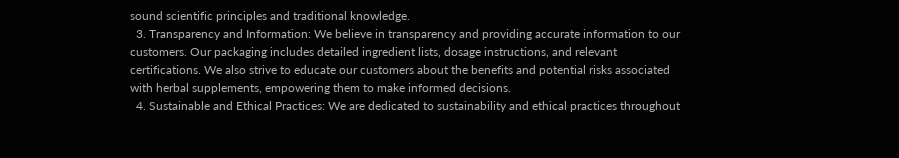sound scientific principles and traditional knowledge.
  3. Transparency and Information: We believe in transparency and providing accurate information to our customers. Our packaging includes detailed ingredient lists, dosage instructions, and relevant certifications. We also strive to educate our customers about the benefits and potential risks associated with herbal supplements, empowering them to make informed decisions.
  4. Sustainable and Ethical Practices: We are dedicated to sustainability and ethical practices throughout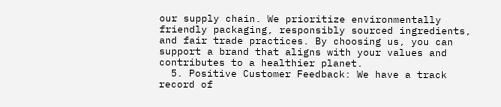our supply chain. We prioritize environmentally friendly packaging, responsibly sourced ingredients, and fair trade practices. By choosing us, you can support a brand that aligns with your values and contributes to a healthier planet.
  5. Positive Customer Feedback: We have a track record of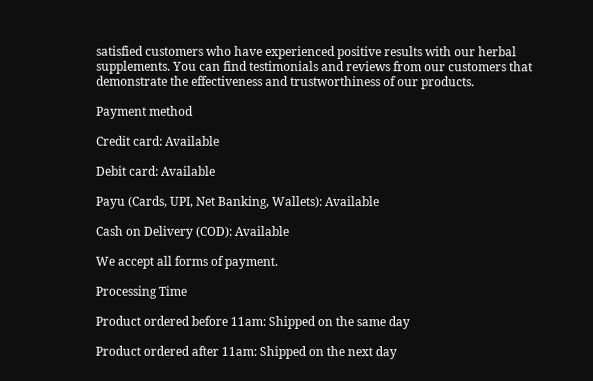satisfied customers who have experienced positive results with our herbal supplements. You can find testimonials and reviews from our customers that demonstrate the effectiveness and trustworthiness of our products.

Payment method

Credit card: Available

Debit card: Available

Payu (Cards, UPI, Net Banking, Wallets): Available

Cash on Delivery (COD): Available

We accept all forms of payment.

Processing Time

Product ordered before 11am: Shipped on the same day

Product ordered after 11am: Shipped on the next day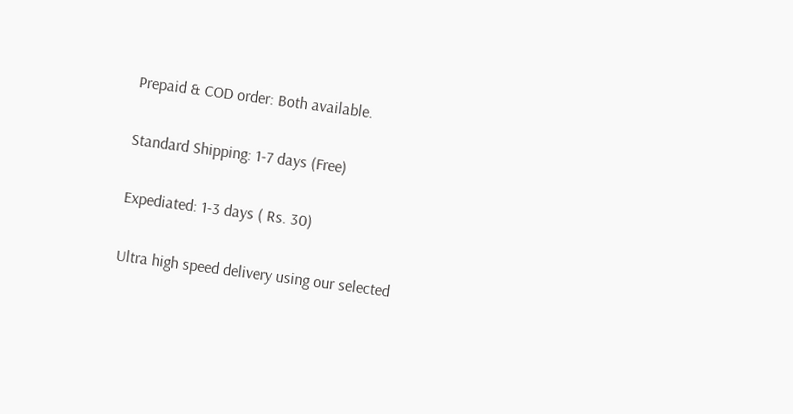Prepaid & COD order: Both available.

Standard Shipping: 1-7 days (Free)

Expediated: 1-3 days ( Rs. 30)

Ultra high speed delivery using our selected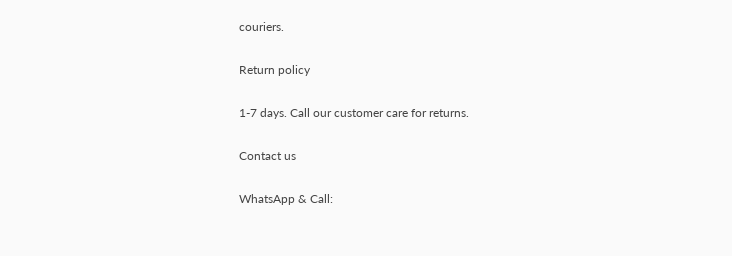couriers.

Return policy

1-7 days. Call our customer care for returns.

Contact us

WhatsApp & Call: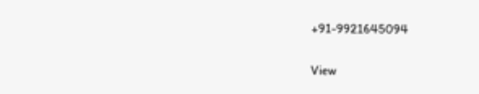+91-9921645094


View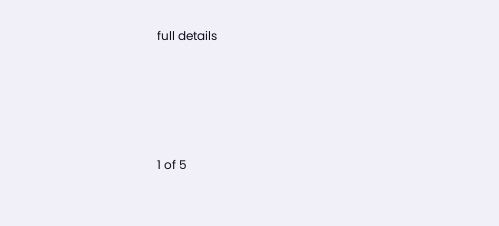full details





1 of 5